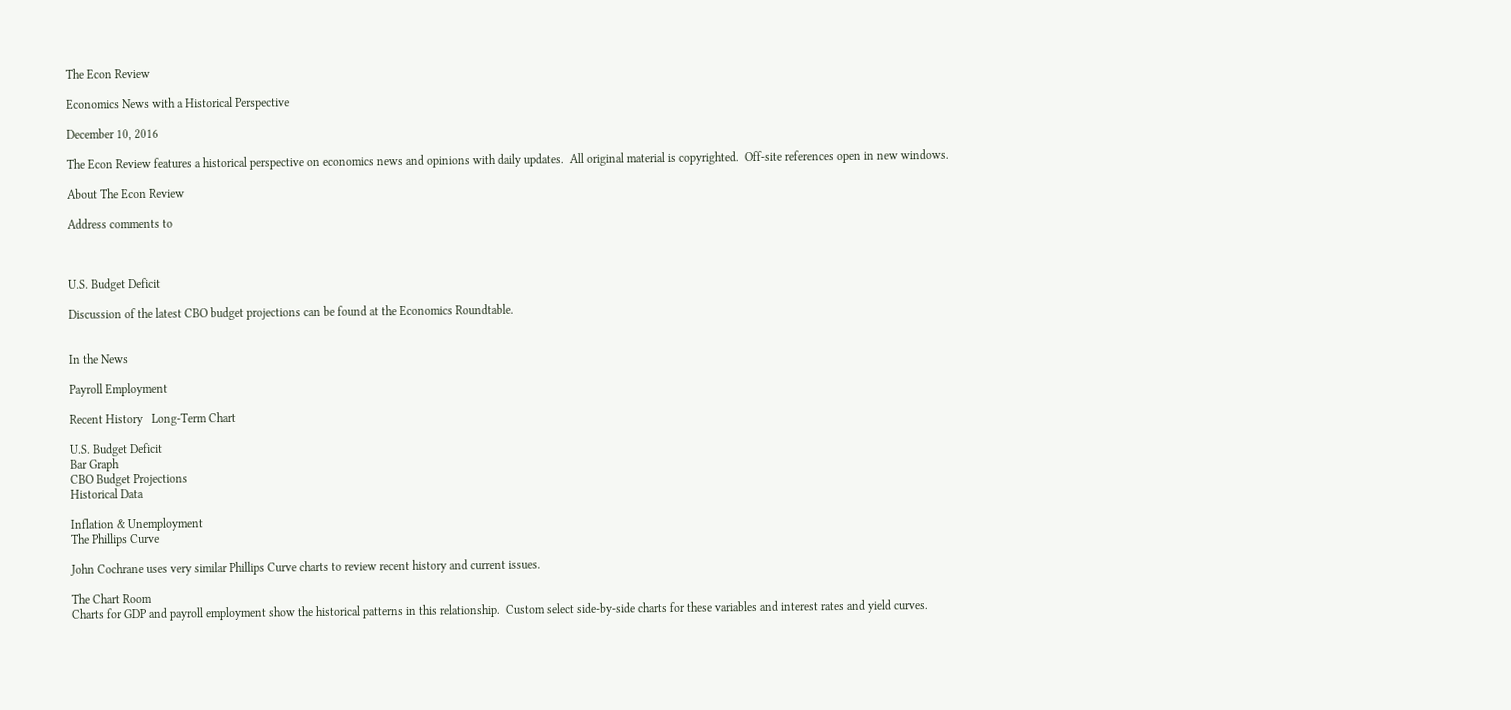The Econ Review

Economics News with a Historical Perspective

December 10, 2016

The Econ Review features a historical perspective on economics news and opinions with daily updates.  All original material is copyrighted.  Off-site references open in new windows.

About The Econ Review

Address comments to



U.S. Budget Deficit

Discussion of the latest CBO budget projections can be found at the Economics Roundtable.


In the News

Payroll Employment

Recent History   Long-Term Chart

U.S. Budget Deficit
Bar Graph
CBO Budget Projections
Historical Data

Inflation & Unemployment
The Phillips Curve

John Cochrane uses very similar Phillips Curve charts to review recent history and current issues.

The Chart Room
Charts for GDP and payroll employment show the historical patterns in this relationship.  Custom select side-by-side charts for these variables and interest rates and yield curves.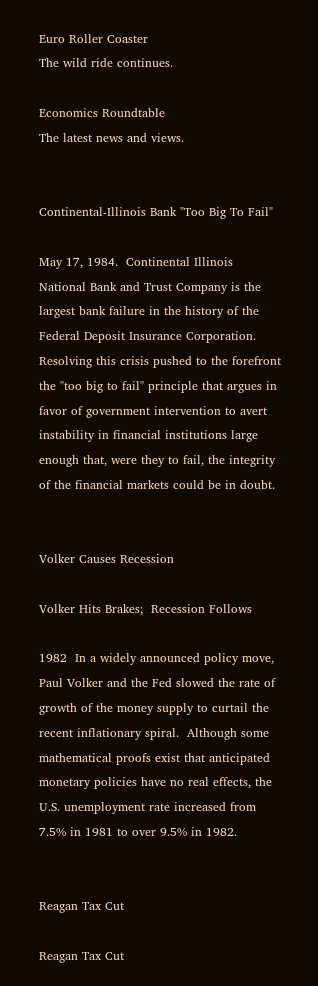Euro Roller Coaster
The wild ride continues.

Economics Roundtable
The latest news and views.


Continental-Illinois Bank "Too Big To Fail"

May 17, 1984.  Continental Illinois National Bank and Trust Company is the largest bank failure in the history of the Federal Deposit Insurance Corporation.  Resolving this crisis pushed to the forefront the "too big to fail" principle that argues in favor of government intervention to avert instability in financial institutions large enough that, were they to fail, the integrity of the financial markets could be in doubt.


Volker Causes Recession

Volker Hits Brakes;  Recession Follows

1982  In a widely announced policy move, Paul Volker and the Fed slowed the rate of growth of the money supply to curtail the recent inflationary spiral.  Although some mathematical proofs exist that anticipated monetary policies have no real effects, the U.S. unemployment rate increased from 7.5% in 1981 to over 9.5% in 1982.


Reagan Tax Cut

Reagan Tax Cut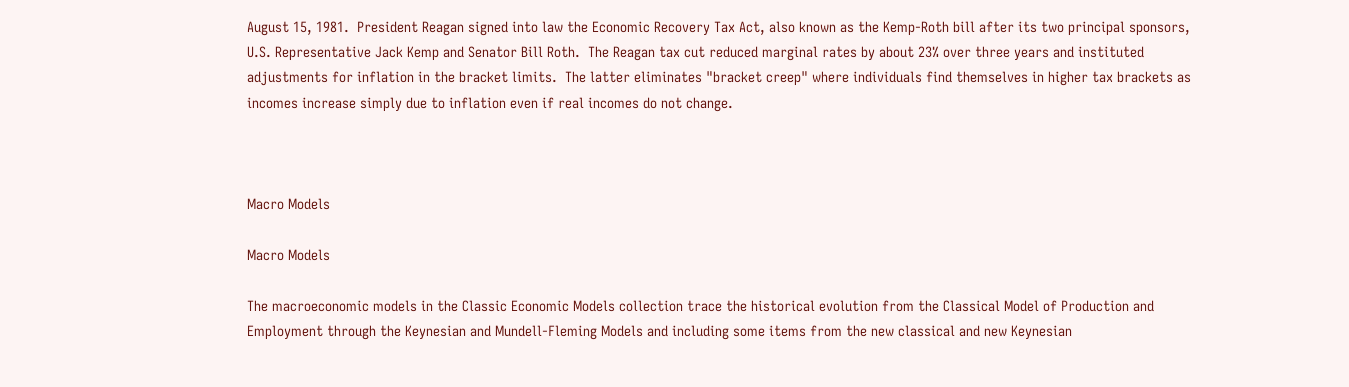August 15, 1981.  President Reagan signed into law the Economic Recovery Tax Act, also known as the Kemp-Roth bill after its two principal sponsors, U.S. Representative Jack Kemp and Senator Bill Roth.  The Reagan tax cut reduced marginal rates by about 23% over three years and instituted adjustments for inflation in the bracket limits.  The latter eliminates "bracket creep" where individuals find themselves in higher tax brackets as incomes increase simply due to inflation even if real incomes do not change.



Macro Models

Macro Models

The macroeconomic models in the Classic Economic Models collection trace the historical evolution from the Classical Model of Production and Employment through the Keynesian and Mundell-Fleming Models and including some items from the new classical and new Keynesian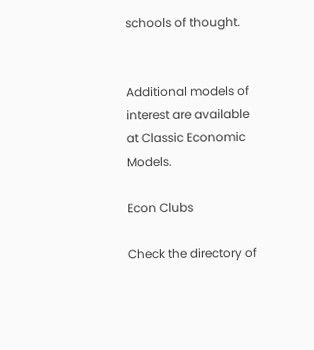schools of thought.


Additional models of interest are available at Classic Economic Models.

Econ Clubs

Check the directory of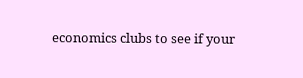economics clubs to see if your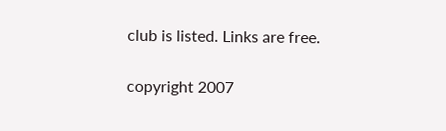club is listed. Links are free.

copyright 2007